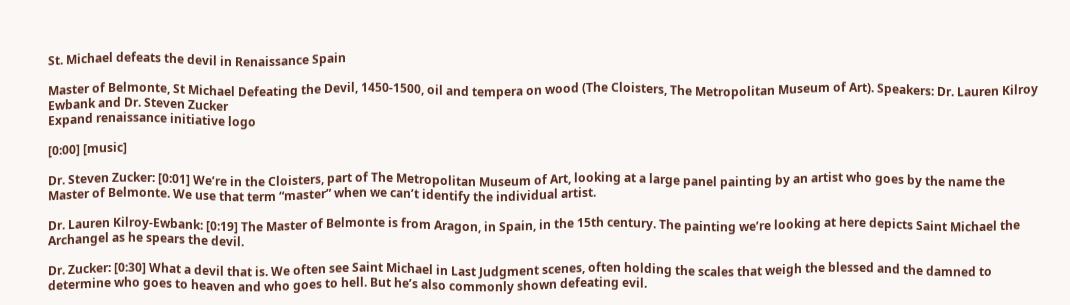St. Michael defeats the devil in Renaissance Spain

Master of Belmonte, St Michael Defeating the Devil, 1450-1500, oil and tempera on wood (The Cloisters, The Metropolitan Museum of Art). Speakers: Dr. Lauren Kilroy Ewbank and Dr. Steven Zucker
Expand renaissance initiative logo

[0:00] [music]

Dr. Steven Zucker: [0:01] We’re in the Cloisters, part of The Metropolitan Museum of Art, looking at a large panel painting by an artist who goes by the name the Master of Belmonte. We use that term “master” when we can’t identify the individual artist.

Dr. Lauren Kilroy-Ewbank: [0:19] The Master of Belmonte is from Aragon, in Spain, in the 15th century. The painting we’re looking at here depicts Saint Michael the Archangel as he spears the devil.

Dr. Zucker: [0:30] What a devil that is. We often see Saint Michael in Last Judgment scenes, often holding the scales that weigh the blessed and the damned to determine who goes to heaven and who goes to hell. But he’s also commonly shown defeating evil.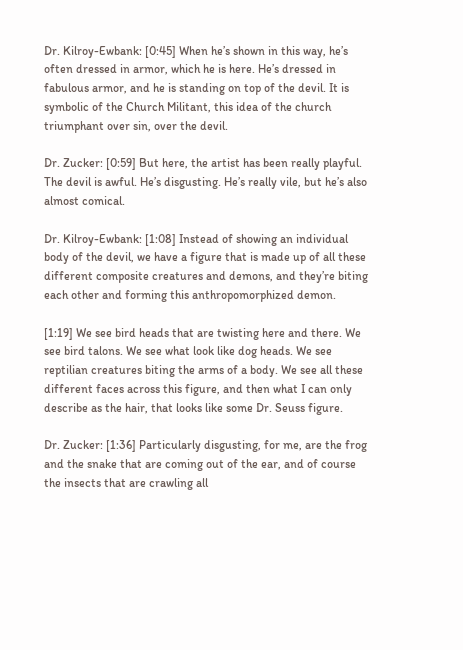Dr. Kilroy-Ewbank: [0:45] When he’s shown in this way, he’s often dressed in armor, which he is here. He’s dressed in fabulous armor, and he is standing on top of the devil. It is symbolic of the Church Militant, this idea of the church triumphant over sin, over the devil.

Dr. Zucker: [0:59] But here, the artist has been really playful. The devil is awful. He’s disgusting. He’s really vile, but he’s also almost comical.

Dr. Kilroy-Ewbank: [1:08] Instead of showing an individual body of the devil, we have a figure that is made up of all these different composite creatures and demons, and they’re biting each other and forming this anthropomorphized demon.

[1:19] We see bird heads that are twisting here and there. We see bird talons. We see what look like dog heads. We see reptilian creatures biting the arms of a body. We see all these different faces across this figure, and then what I can only describe as the hair, that looks like some Dr. Seuss figure.

Dr. Zucker: [1:36] Particularly disgusting, for me, are the frog and the snake that are coming out of the ear, and of course the insects that are crawling all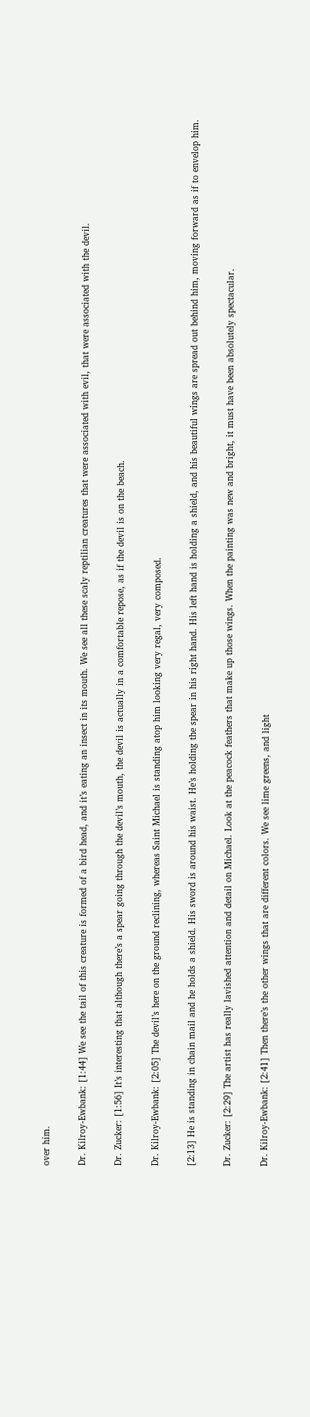over him.

Dr. Kilroy-Ewbank: [1:44] We see the tail of this creature is formed of a bird head, and it’s eating an insect in its mouth. We see all these scaly reptilian creatures that were associated with evil, that were associated with the devil.

Dr. Zucker: [1:56] It’s interesting that although there’s a spear going through the devil’s mouth, the devil is actually in a comfortable repose, as if the devil is on the beach.

Dr. Kilroy-Ewbank: [2:05] The devil’s here on the ground reclining, whereas Saint Michael is standing atop him looking very regal, very composed.

[2:13] He is standing in chain mail and he holds a shield. His sword is around his waist. He’s holding the spear in his right hand. His left hand is holding a shield, and his beautiful wings are spread out behind him, moving forward as if to envelop him.

Dr. Zucker: [2:29] The artist has really lavished attention and detail on Michael. Look at the peacock feathers that make up those wings. When the painting was new and bright, it must have been absolutely spectacular.

Dr. Kilroy-Ewbank: [2:41] Then there’s the other wings that are different colors. We see lime greens, and light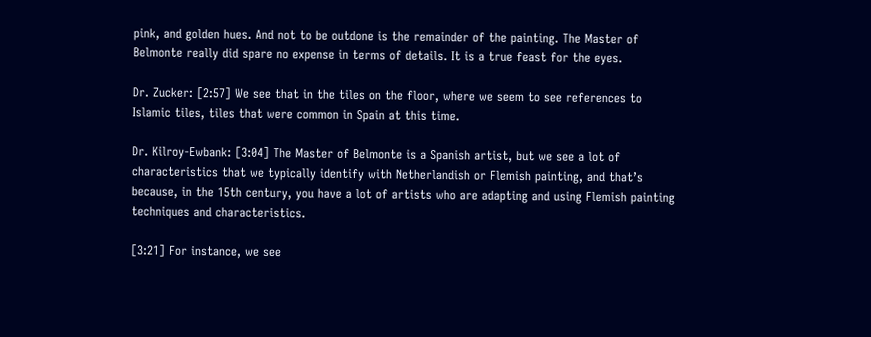pink, and golden hues. And not to be outdone is the remainder of the painting. The Master of Belmonte really did spare no expense in terms of details. It is a true feast for the eyes.

Dr. Zucker: [2:57] We see that in the tiles on the floor, where we seem to see references to Islamic tiles, tiles that were common in Spain at this time.

Dr. Kilroy-Ewbank: [3:04] The Master of Belmonte is a Spanish artist, but we see a lot of characteristics that we typically identify with Netherlandish or Flemish painting, and that’s because, in the 15th century, you have a lot of artists who are adapting and using Flemish painting techniques and characteristics.

[3:21] For instance, we see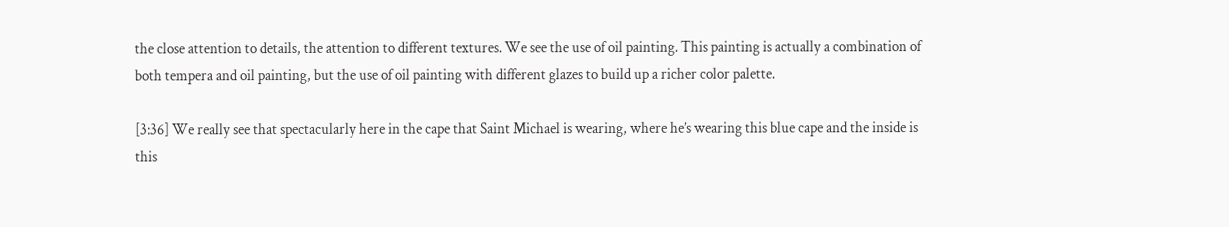the close attention to details, the attention to different textures. We see the use of oil painting. This painting is actually a combination of both tempera and oil painting, but the use of oil painting with different glazes to build up a richer color palette.

[3:36] We really see that spectacularly here in the cape that Saint Michael is wearing, where he’s wearing this blue cape and the inside is this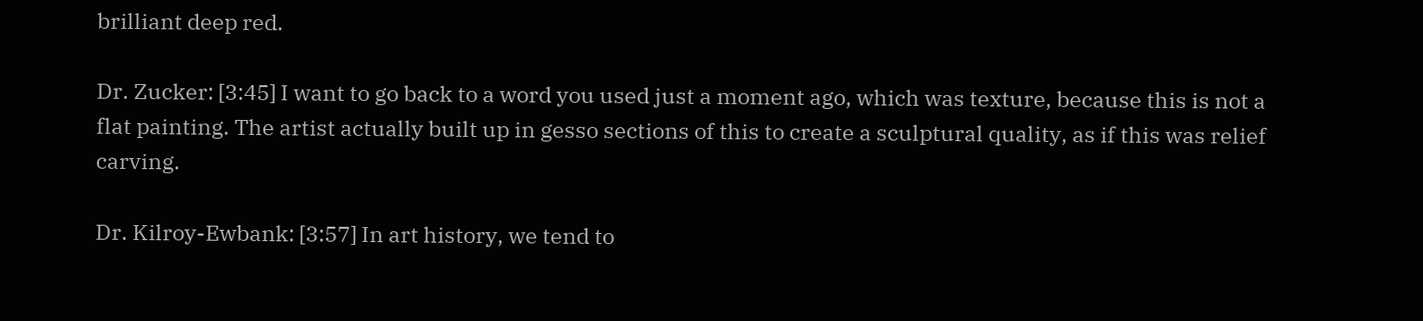brilliant deep red.

Dr. Zucker: [3:45] I want to go back to a word you used just a moment ago, which was texture, because this is not a flat painting. The artist actually built up in gesso sections of this to create a sculptural quality, as if this was relief carving.

Dr. Kilroy-Ewbank: [3:57] In art history, we tend to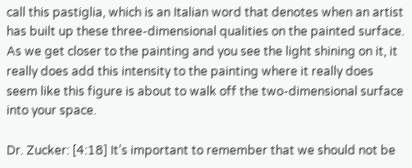call this pastiglia, which is an Italian word that denotes when an artist has built up these three-dimensional qualities on the painted surface. As we get closer to the painting and you see the light shining on it, it really does add this intensity to the painting where it really does seem like this figure is about to walk off the two-dimensional surface into your space.

Dr. Zucker: [4:18] It’s important to remember that we should not be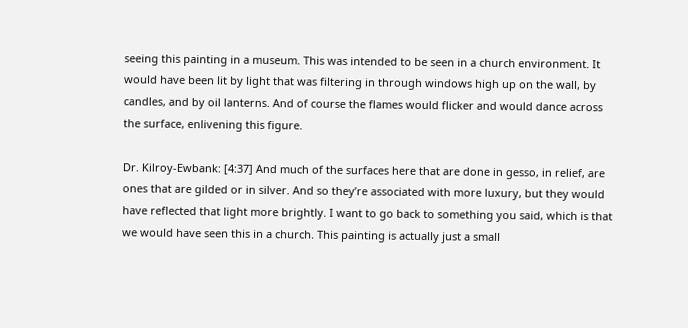seeing this painting in a museum. This was intended to be seen in a church environment. It would have been lit by light that was filtering in through windows high up on the wall, by candles, and by oil lanterns. And of course the flames would flicker and would dance across the surface, enlivening this figure.

Dr. Kilroy-Ewbank: [4:37] And much of the surfaces here that are done in gesso, in relief, are ones that are gilded or in silver. And so they’re associated with more luxury, but they would have reflected that light more brightly. I want to go back to something you said, which is that we would have seen this in a church. This painting is actually just a small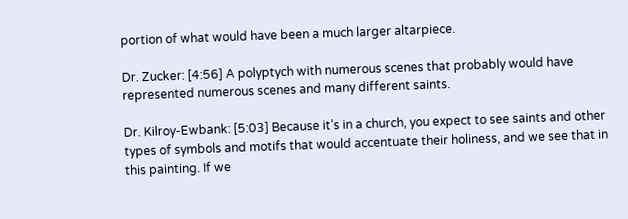portion of what would have been a much larger altarpiece.

Dr. Zucker: [4:56] A polyptych with numerous scenes that probably would have represented numerous scenes and many different saints.

Dr. Kilroy-Ewbank: [5:03] Because it’s in a church, you expect to see saints and other types of symbols and motifs that would accentuate their holiness, and we see that in this painting. If we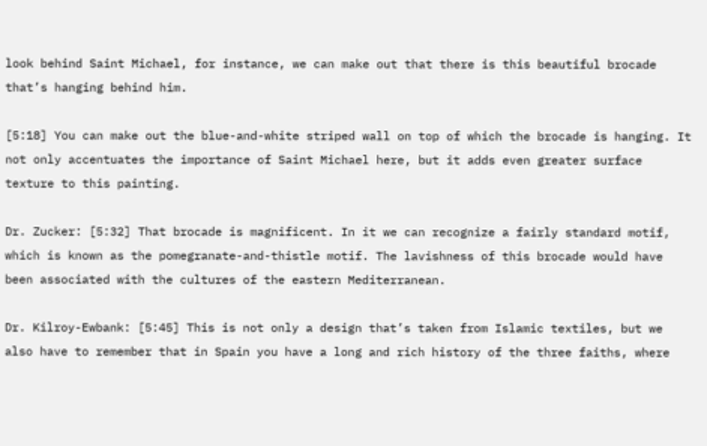look behind Saint Michael, for instance, we can make out that there is this beautiful brocade that’s hanging behind him.

[5:18] You can make out the blue-and-white striped wall on top of which the brocade is hanging. It not only accentuates the importance of Saint Michael here, but it adds even greater surface texture to this painting.

Dr. Zucker: [5:32] That brocade is magnificent. In it we can recognize a fairly standard motif, which is known as the pomegranate-and-thistle motif. The lavishness of this brocade would have been associated with the cultures of the eastern Mediterranean.

Dr. Kilroy-Ewbank: [5:45] This is not only a design that’s taken from Islamic textiles, but we also have to remember that in Spain you have a long and rich history of the three faiths, where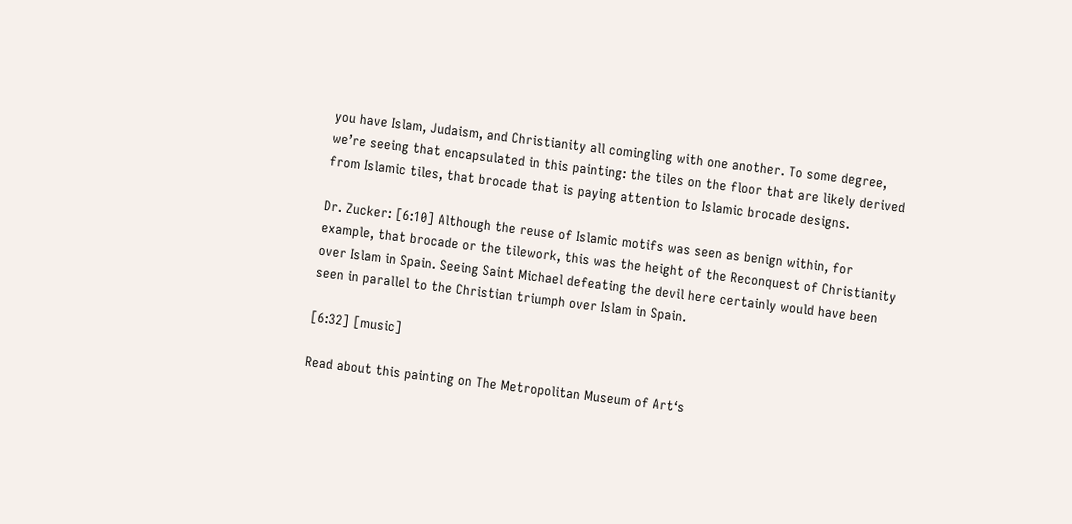you have Islam, Judaism, and Christianity all comingling with one another. To some degree, we’re seeing that encapsulated in this painting: the tiles on the floor that are likely derived from Islamic tiles, that brocade that is paying attention to Islamic brocade designs.

Dr. Zucker: [6:10] Although the reuse of Islamic motifs was seen as benign within, for example, that brocade or the tilework, this was the height of the Reconquest of Christianity over Islam in Spain. Seeing Saint Michael defeating the devil here certainly would have been seen in parallel to the Christian triumph over Islam in Spain.

[6:32] [music]

Read about this painting on The Metropolitan Museum of Art‘s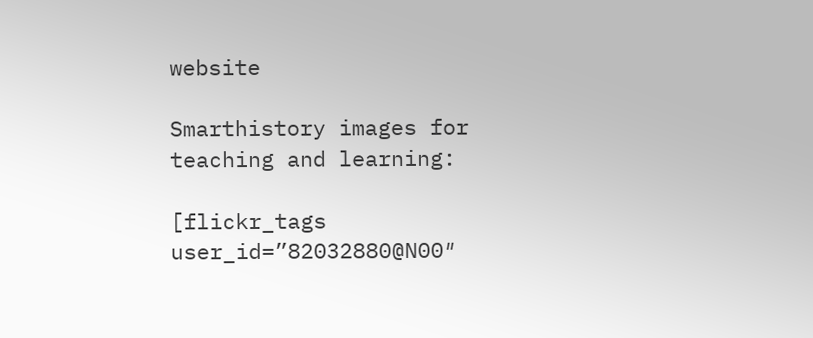website

Smarthistory images for teaching and learning:

[flickr_tags user_id=”82032880@N00″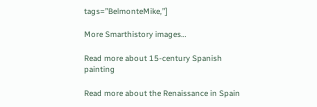tags=”BelmonteMike,”]

More Smarthistory images…

Read more about 15-century Spanish painting

Read more about the Renaissance in Spain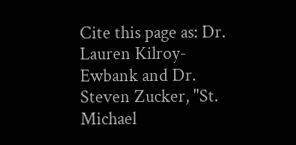Cite this page as: Dr. Lauren Kilroy-Ewbank and Dr. Steven Zucker, "St. Michael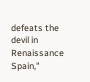defeats the devil in Renaissance Spain,"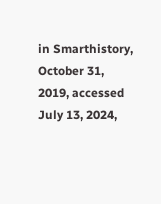in Smarthistory, October 31, 2019, accessed July 13, 2024,